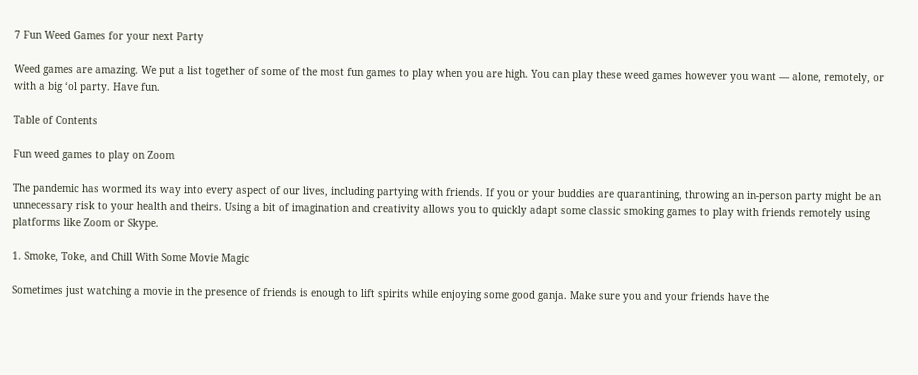7 Fun Weed Games for your next Party

Weed games are amazing. We put a list together of some of the most fun games to play when you are high. You can play these weed games however you want — alone, remotely, or with a big ‘ol party. Have fun.

Table of Contents

Fun weed games to play on Zoom

The pandemic has wormed its way into every aspect of our lives, including partying with friends. If you or your buddies are quarantining, throwing an in-person party might be an unnecessary risk to your health and theirs. Using a bit of imagination and creativity allows you to quickly adapt some classic smoking games to play with friends remotely using platforms like Zoom or Skype.

1. Smoke, Toke, and Chill With Some Movie Magic

Sometimes just watching a movie in the presence of friends is enough to lift spirits while enjoying some good ganja. Make sure you and your friends have the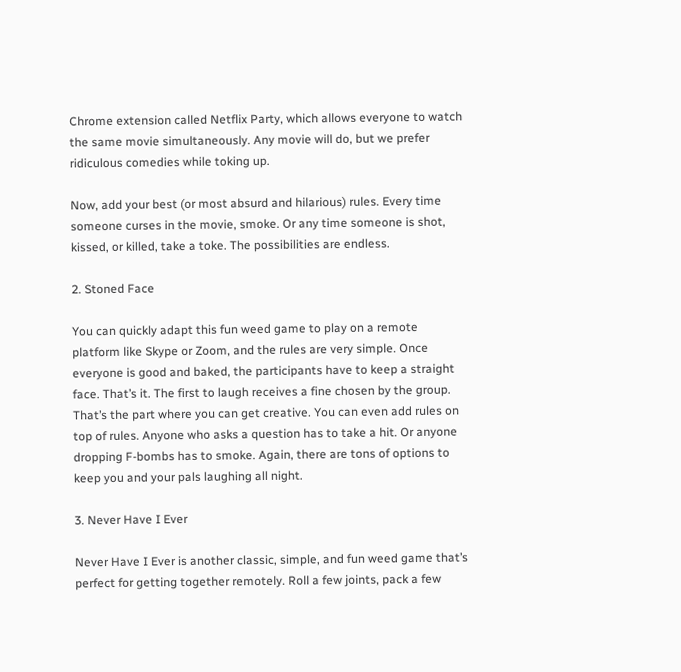Chrome extension called Netflix Party, which allows everyone to watch the same movie simultaneously. Any movie will do, but we prefer ridiculous comedies while toking up.

Now, add your best (or most absurd and hilarious) rules. Every time someone curses in the movie, smoke. Or any time someone is shot, kissed, or killed, take a toke. The possibilities are endless.

2. Stoned Face

You can quickly adapt this fun weed game to play on a remote platform like Skype or Zoom, and the rules are very simple. Once everyone is good and baked, the participants have to keep a straight face. That’s it. The first to laugh receives a fine chosen by the group. That’s the part where you can get creative. You can even add rules on top of rules. Anyone who asks a question has to take a hit. Or anyone dropping F-bombs has to smoke. Again, there are tons of options to keep you and your pals laughing all night.

3. Never Have I Ever

Never Have I Ever is another classic, simple, and fun weed game that’s perfect for getting together remotely. Roll a few joints, pack a few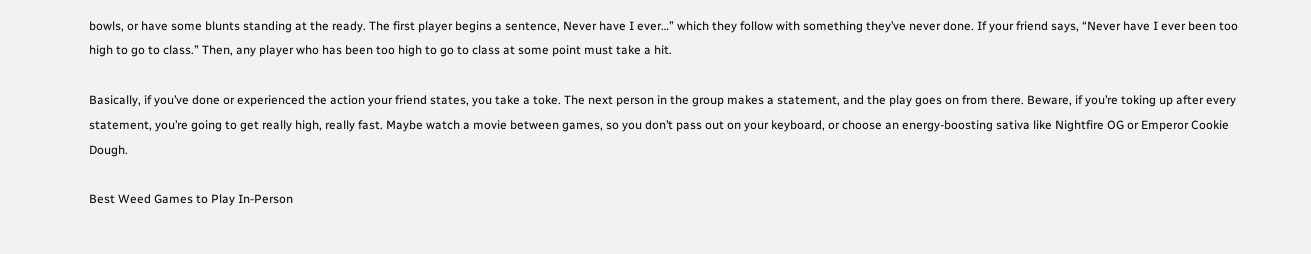bowls, or have some blunts standing at the ready. The first player begins a sentence, Never have I ever…” which they follow with something they’ve never done. If your friend says, “Never have I ever been too high to go to class.” Then, any player who has been too high to go to class at some point must take a hit.

Basically, if you’ve done or experienced the action your friend states, you take a toke. The next person in the group makes a statement, and the play goes on from there. Beware, if you’re toking up after every statement, you’re going to get really high, really fast. Maybe watch a movie between games, so you don’t pass out on your keyboard, or choose an energy-boosting sativa like Nightfire OG or Emperor Cookie Dough.

Best Weed Games to Play In-Person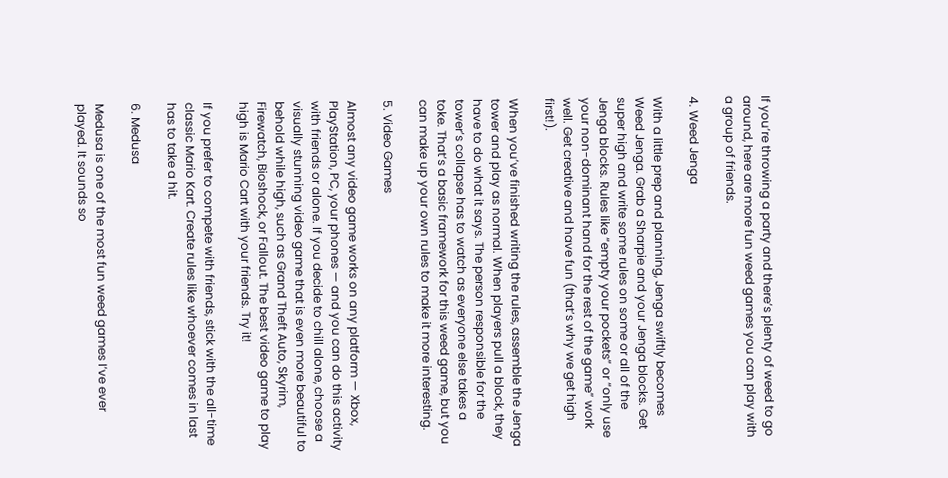If you’re throwing a party and there’s plenty of weed to go around, here are more fun weed games you can play with a group of friends.

4. Weed Jenga

With a little prep and planning, Jenga swiftly becomes Weed Jenga. Grab a Sharpie and your Jenga blocks. Get super high and write some rules on some or all of the Jenga blocks. Rules like “empty your pockets” or “only use your non-dominant hand for the rest of the game” work well. Get creative and have fun (that’s why we get high first!).

When you’ve finished writing the rules, assemble the Jenga tower and play as normal. When players pull a block, they have to do what it says. The person responsible for the tower’s collapse has to watch as everyone else takes a toke. That’s a basic framework for this weed game, but you can make up your own rules to make it more interesting.

5. Video Games

Almost any video game works on any platform — Xbox, PlayStation, PC, your phones — and you can do this activity with friends or alone. If you decide to chill alone, choose a visually stunning video game that is even more beautiful to behold while high, such as Grand Theft Auto, Skyrim, Firewatch, Bioshock, or Fallout. The best video game to play high is Mario Cart with your friends. Try it!

If you prefer to compete with friends, stick with the all-time classic Mario Kart. Create rules like whoever comes in last has to take a hit.

6. Medusa

Medusa is one of the most fun weed games I’ve ever played. It sounds so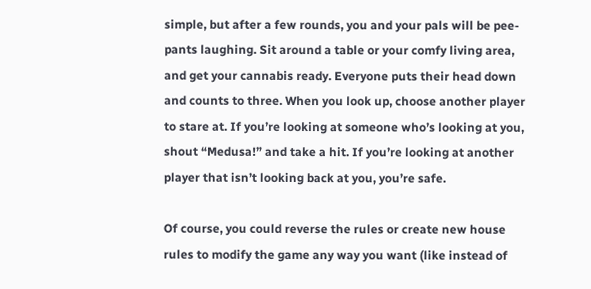simple, but after a few rounds, you and your pals will be pee-pants laughing. Sit around a table or your comfy living area, and get your cannabis ready. Everyone puts their head down and counts to three. When you look up, choose another player to stare at. If you’re looking at someone who’s looking at you, shout “Medusa!” and take a hit. If you’re looking at another player that isn’t looking back at you, you’re safe.

Of course, you could reverse the rules or create new house rules to modify the game any way you want (like instead of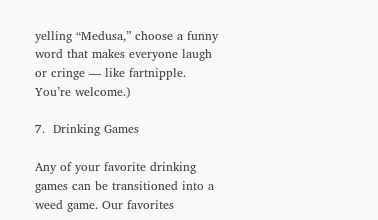yelling “Medusa,” choose a funny word that makes everyone laugh or cringe — like fartnipple. You’re welcome.)

7.  Drinking Games

Any of your favorite drinking games can be transitioned into a weed game. Our favorites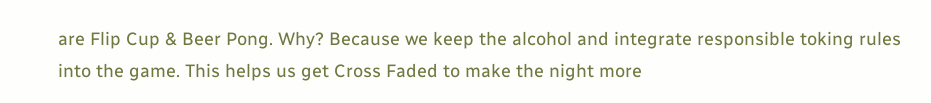are Flip Cup & Beer Pong. Why? Because we keep the alcohol and integrate responsible toking rules into the game. This helps us get Cross Faded to make the night more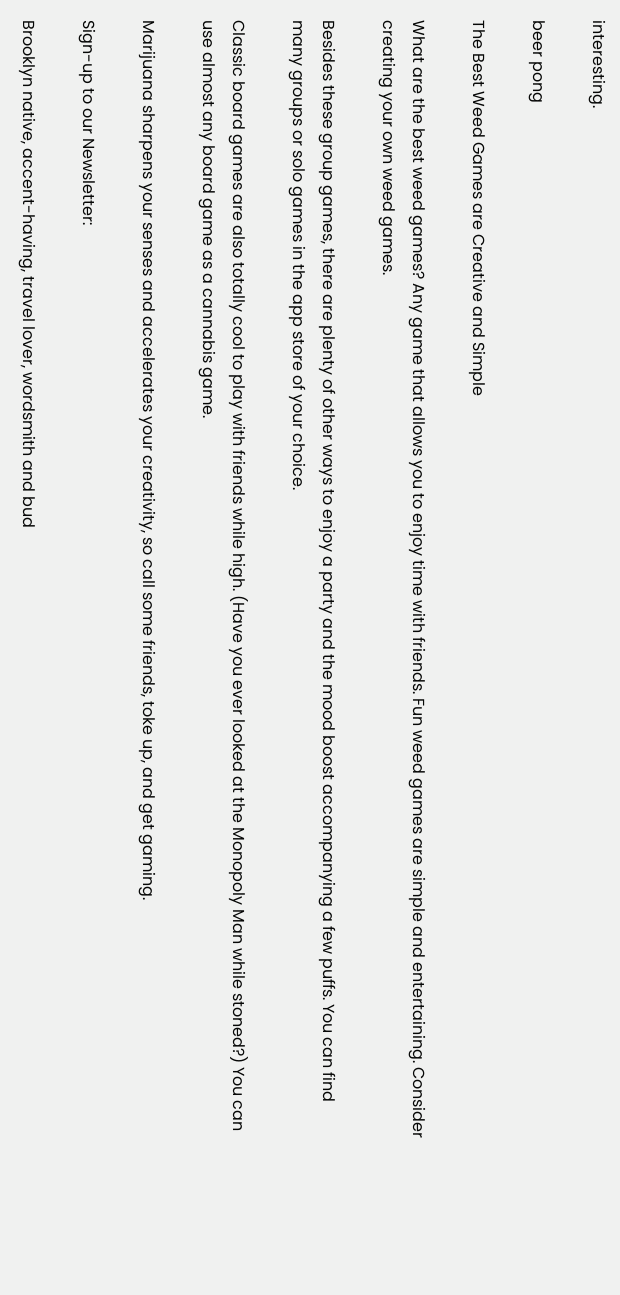interesting.

beer pong

The Best Weed Games are Creative and Simple

What are the best weed games? Any game that allows you to enjoy time with friends. Fun weed games are simple and entertaining. Consider creating your own weed games.

Besides these group games, there are plenty of other ways to enjoy a party and the mood boost accompanying a few puffs. You can find many groups or solo games in the app store of your choice.

Classic board games are also totally cool to play with friends while high. (Have you ever looked at the Monopoly Man while stoned?) You can use almost any board game as a cannabis game.

Marijuana sharpens your senses and accelerates your creativity, so call some friends, toke up, and get gaming.

Sign-up to our Newsletter:

Brooklyn native, accent-having, travel lover, wordsmith and bud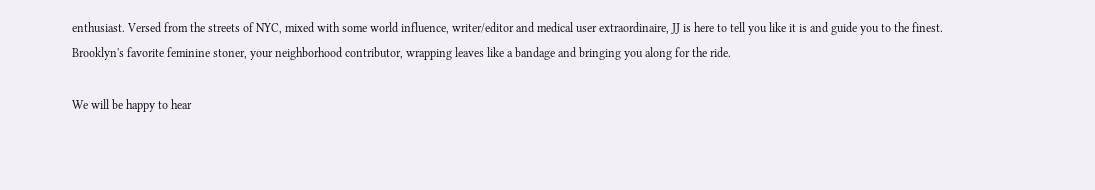enthusiast. Versed from the streets of NYC, mixed with some world influence, writer/editor and medical user extraordinaire, JJ is here to tell you like it is and guide you to the finest. Brooklyn's favorite feminine stoner, your neighborhood contributor, wrapping leaves like a bandage and bringing you along for the ride.

We will be happy to hear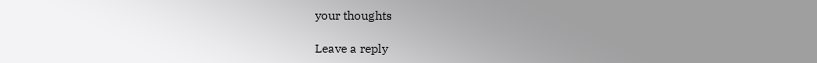your thoughts

Leave a reply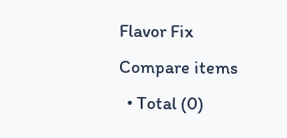Flavor Fix
Compare items
  • Total (0)